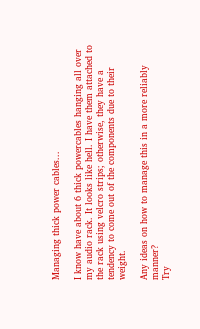Managing thick power cables...

I know have about 6 thick powercables hanging all over my audio rack. It looks like hell. I have them attached to the rack using velcro strips; otherwise, they have a tendency to come out of the components due to their weight.

Any ideas on how to manage this in a more reliably manner?
Try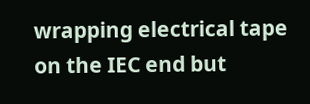wrapping electrical tape on the IEC end but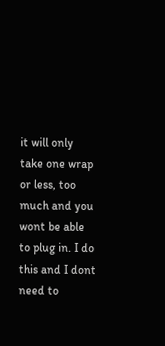it will only take one wrap or less, too much and you wont be able to plug in. I do this and I dont need to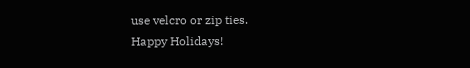use velcro or zip ties.
Happy Holidays!